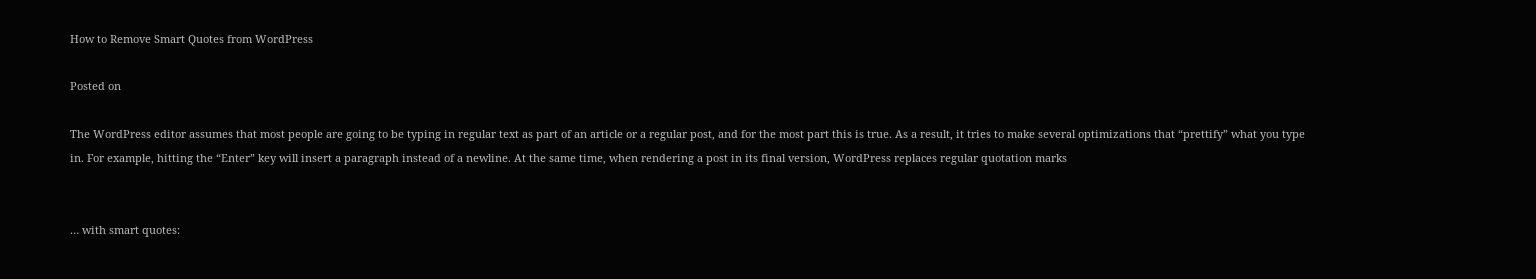How to Remove Smart Quotes from WordPress

Posted on

The WordPress editor assumes that most people are going to be typing in regular text as part of an article or a regular post, and for the most part this is true. As a result, it tries to make several optimizations that “prettify” what you type in. For example, hitting the “Enter” key will insert a paragraph instead of a newline. At the same time, when rendering a post in its final version, WordPress replaces regular quotation marks


… with smart quotes: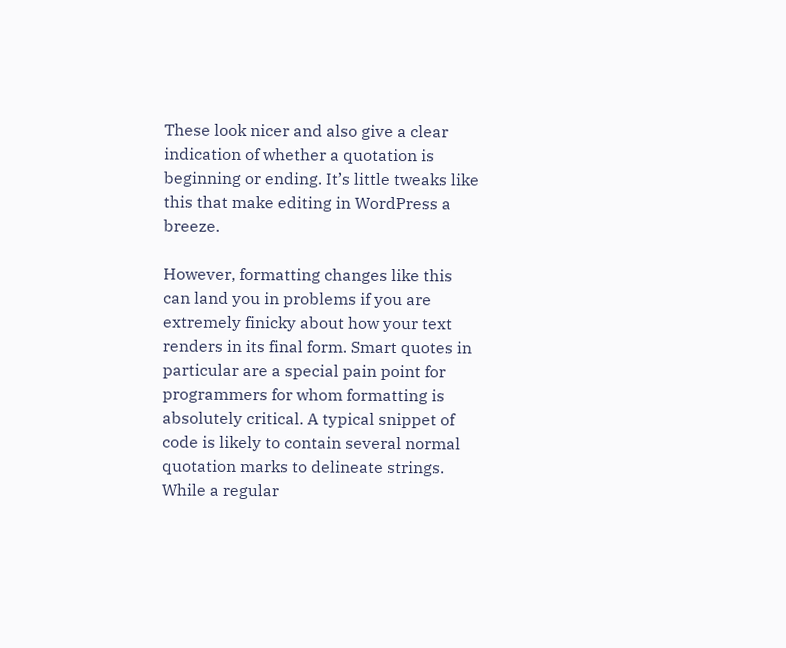These look nicer and also give a clear indication of whether a quotation is beginning or ending. It’s little tweaks like this that make editing in WordPress a breeze.

However, formatting changes like this can land you in problems if you are extremely finicky about how your text renders in its final form. Smart quotes in particular are a special pain point for programmers for whom formatting is absolutely critical. A typical snippet of code is likely to contain several normal quotation marks to delineate strings. While a regular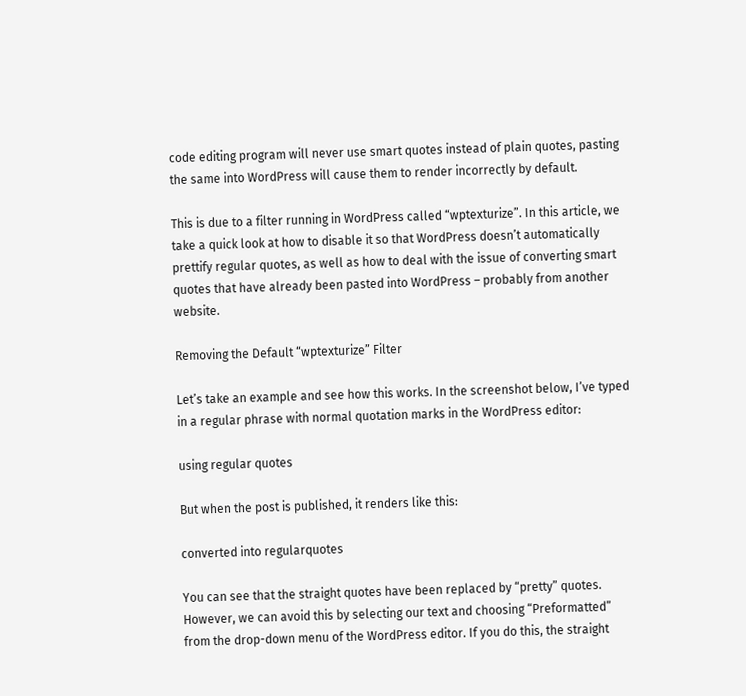code editing program will never use smart quotes instead of plain quotes, pasting the same into WordPress will cause them to render incorrectly by default.

This is due to a filter running in WordPress called “wptexturize”. In this article, we take a quick look at how to disable it so that WordPress doesn’t automatically prettify regular quotes, as well as how to deal with the issue of converting smart quotes that have already been pasted into WordPress – probably from another website.

Removing the Default “wptexturize” Filter

Let’s take an example and see how this works. In the screenshot below, I’ve typed in a regular phrase with normal quotation marks in the WordPress editor:

using regular quotes

But when the post is published, it renders like this:

converted into regularquotes

You can see that the straight quotes have been replaced by “pretty” quotes. However, we can avoid this by selecting our text and choosing “Preformatted” from the drop-down menu of the WordPress editor. If you do this, the straight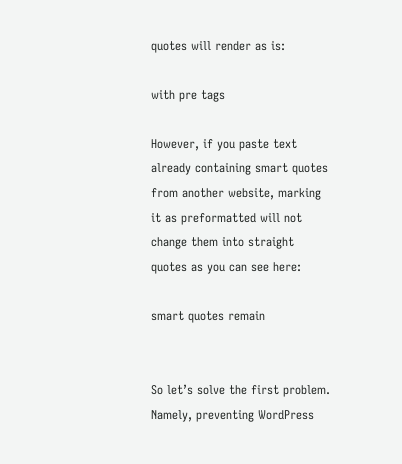quotes will render as is:

with pre tags

However, if you paste text already containing smart quotes from another website, marking it as preformatted will not change them into straight quotes as you can see here:

smart quotes remain


So let’s solve the first problem. Namely, preventing WordPress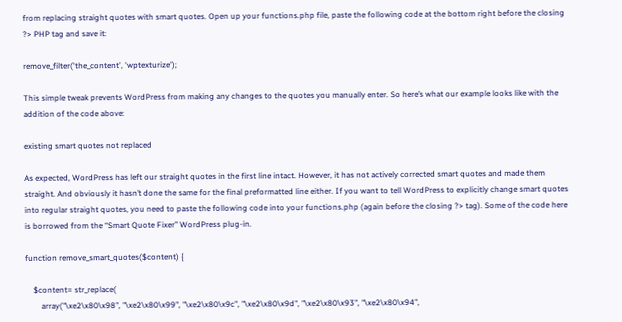from replacing straight quotes with smart quotes. Open up your functions.php file, paste the following code at the bottom right before the closing ?> PHP tag and save it:

remove_filter('the_content', 'wptexturize');

This simple tweak prevents WordPress from making any changes to the quotes you manually enter. So here’s what our example looks like with the addition of the code above:

existing smart quotes not replaced

As expected, WordPress has left our straight quotes in the first line intact. However, it has not actively corrected smart quotes and made them straight. And obviously it hasn’t done the same for the final preformatted line either. If you want to tell WordPress to explicitly change smart quotes into regular straight quotes, you need to paste the following code into your functions.php (again before the closing ?> tag). Some of the code here is borrowed from the “Smart Quote Fixer” WordPress plug-in.

function remove_smart_quotes($content) {

    $content= str_replace(
        array("\xe2\x80\x98", "\xe2\x80\x99", "\xe2\x80\x9c", "\xe2\x80\x9d", "\xe2\x80\x93", "\xe2\x80\x94",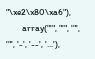"\xe2\x80\xa6"),
        array("'", "'", '"', '"', '-', '--', '...'),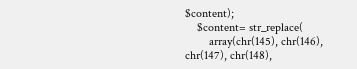$content);
    $content= str_replace(
        array(chr(145), chr(146), chr(147), chr(148),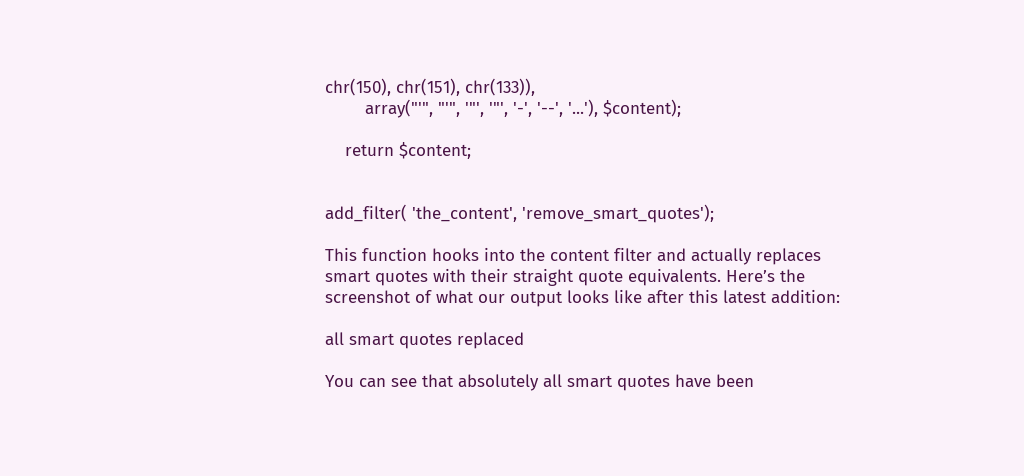chr(150), chr(151), chr(133)),
        array("'", "'", '"', '"', '-', '--', '...'), $content);

    return $content;


add_filter( 'the_content', 'remove_smart_quotes');

This function hooks into the content filter and actually replaces smart quotes with their straight quote equivalents. Here’s the screenshot of what our output looks like after this latest addition:

all smart quotes replaced

You can see that absolutely all smart quotes have been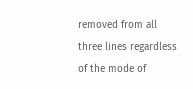removed from all three lines regardless of the mode of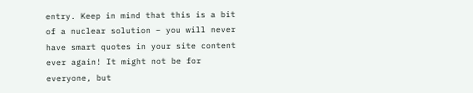entry. Keep in mind that this is a bit of a nuclear solution – you will never have smart quotes in your site content ever again! It might not be for everyone, but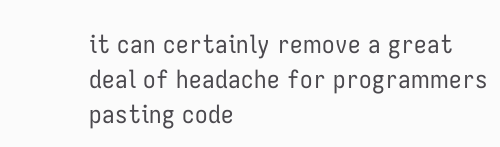it can certainly remove a great deal of headache for programmers pasting code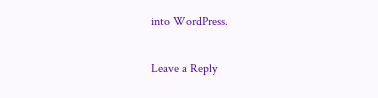into WordPress.

Leave a Reply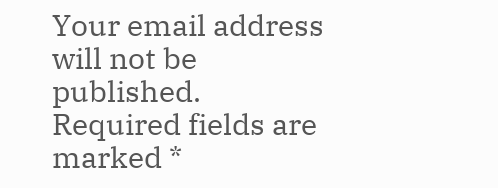Your email address will not be published. Required fields are marked *